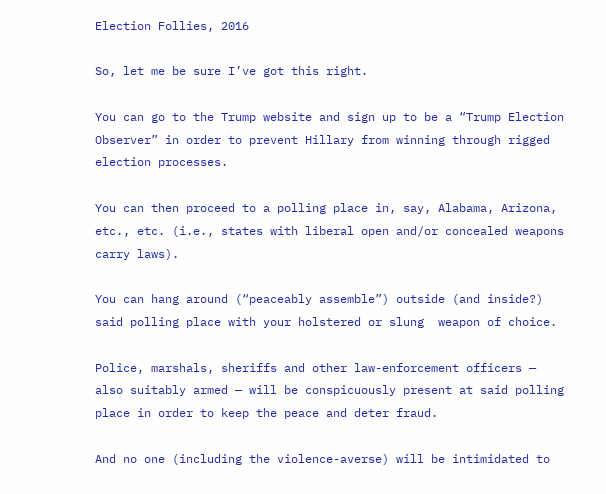Election Follies, 2016

So, let me be sure I’ve got this right.

You can go to the Trump website and sign up to be a “Trump Election Observer” in order to prevent Hillary from winning through rigged election processes.

You can then proceed to a polling place in, say, Alabama, Arizona, etc., etc. (i.e., states with liberal open and/or concealed weapons carry laws).

You can hang around (“peaceably assemble”) outside (and inside?) said polling place with your holstered or slung  weapon of choice.

Police, marshals, sheriffs and other law-enforcement officers — also suitably armed — will be conspicuously present at said polling place in order to keep the peace and deter fraud.

And no one (including the violence-averse) will be intimidated to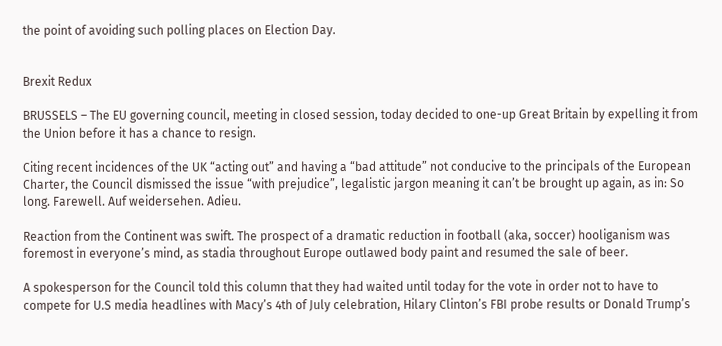the point of avoiding such polling places on Election Day.


Brexit Redux

BRUSSELS – The EU governing council, meeting in closed session, today decided to one-up Great Britain by expelling it from the Union before it has a chance to resign.

Citing recent incidences of the UK “acting out” and having a “bad attitude” not conducive to the principals of the European Charter, the Council dismissed the issue “with prejudice”, legalistic jargon meaning it can’t be brought up again, as in: So long. Farewell. Auf weidersehen. Adieu.

Reaction from the Continent was swift. The prospect of a dramatic reduction in football (aka, soccer) hooliganism was foremost in everyone’s mind, as stadia throughout Europe outlawed body paint and resumed the sale of beer.

A spokesperson for the Council told this column that they had waited until today for the vote in order not to have to compete for U.S media headlines with Macy’s 4th of July celebration, Hilary Clinton’s FBI probe results or Donald Trump’s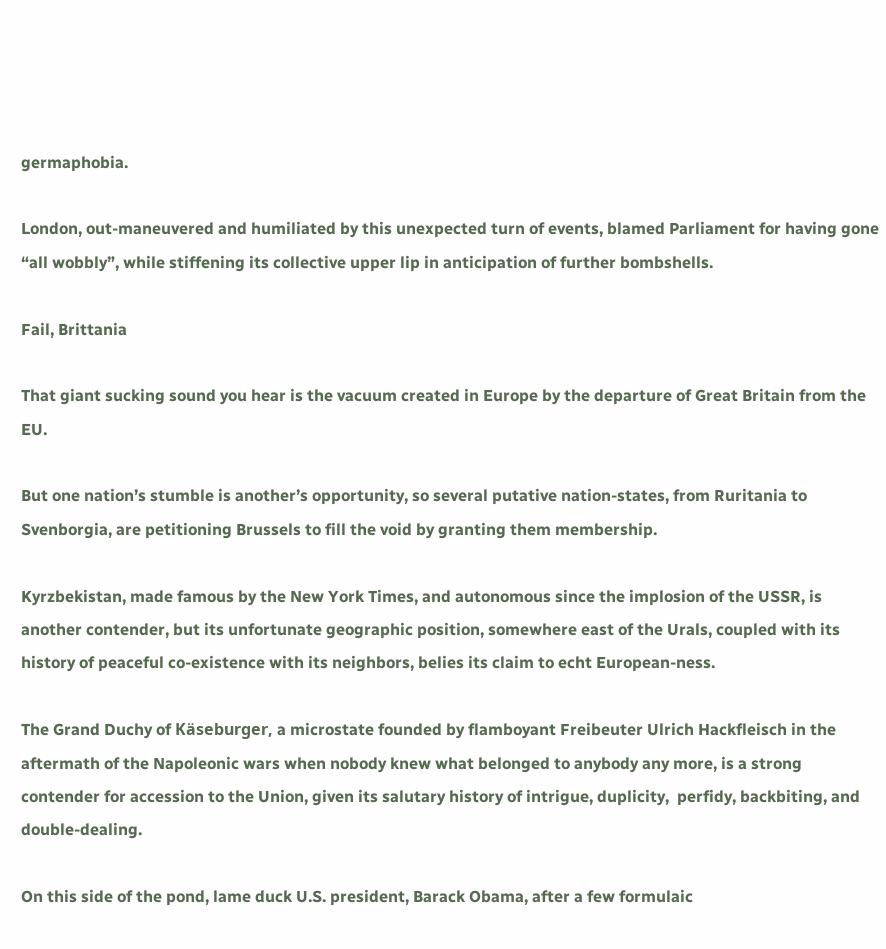germaphobia.

London, out-maneuvered and humiliated by this unexpected turn of events, blamed Parliament for having gone “all wobbly”, while stiffening its collective upper lip in anticipation of further bombshells.

Fail, Brittania

That giant sucking sound you hear is the vacuum created in Europe by the departure of Great Britain from the EU.

But one nation’s stumble is another’s opportunity, so several putative nation-states, from Ruritania to Svenborgia, are petitioning Brussels to fill the void by granting them membership.

Kyrzbekistan, made famous by the New York Times, and autonomous since the implosion of the USSR, is another contender, but its unfortunate geographic position, somewhere east of the Urals, coupled with its history of peaceful co-existence with its neighbors, belies its claim to echt European-ness.

The Grand Duchy of Käseburger, a microstate founded by flamboyant Freibeuter Ulrich Hackfleisch in the aftermath of the Napoleonic wars when nobody knew what belonged to anybody any more, is a strong contender for accession to the Union, given its salutary history of intrigue, duplicity,  perfidy, backbiting, and double-dealing.

On this side of the pond, lame duck U.S. president, Barack Obama, after a few formulaic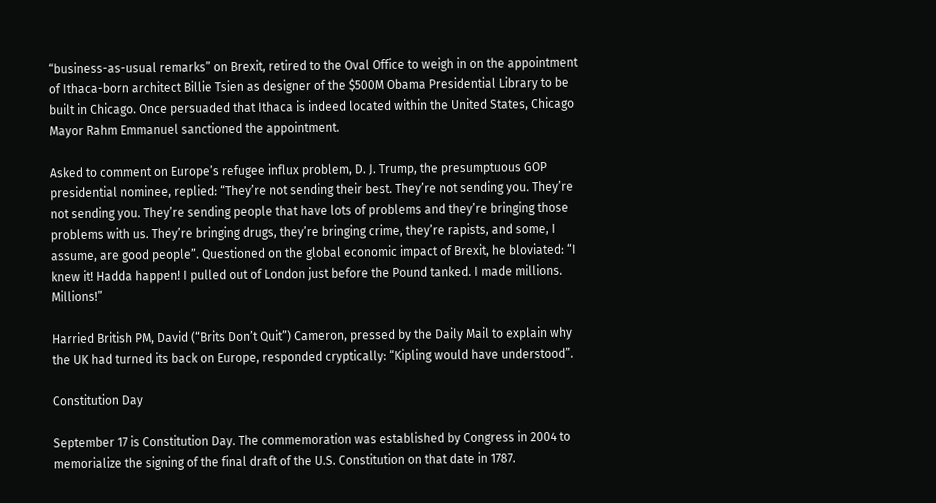“business-as-usual remarks” on Brexit, retired to the Oval Office to weigh in on the appointment of Ithaca-born architect Billie Tsien as designer of the $500M Obama Presidential Library to be built in Chicago. Once persuaded that Ithaca is indeed located within the United States, Chicago Mayor Rahm Emmanuel sanctioned the appointment.

Asked to comment on Europe’s refugee influx problem, D. J. Trump, the presumptuous GOP presidential nominee, replied: “They’re not sending their best. They’re not sending you. They’re not sending you. They’re sending people that have lots of problems and they’re bringing those problems with us. They’re bringing drugs, they’re bringing crime, they’re rapists, and some, I assume, are good people”. Questioned on the global economic impact of Brexit, he bloviated: “I knew it! Hadda happen! I pulled out of London just before the Pound tanked. I made millions. Millions!”

Harried British PM, David (“Brits Don’t Quit”) Cameron, pressed by the Daily Mail to explain why the UK had turned its back on Europe, responded cryptically: “Kipling would have understood”.

Constitution Day

September 17 is Constitution Day. The commemoration was established by Congress in 2004 to memorialize the signing of the final draft of the U.S. Constitution on that date in 1787.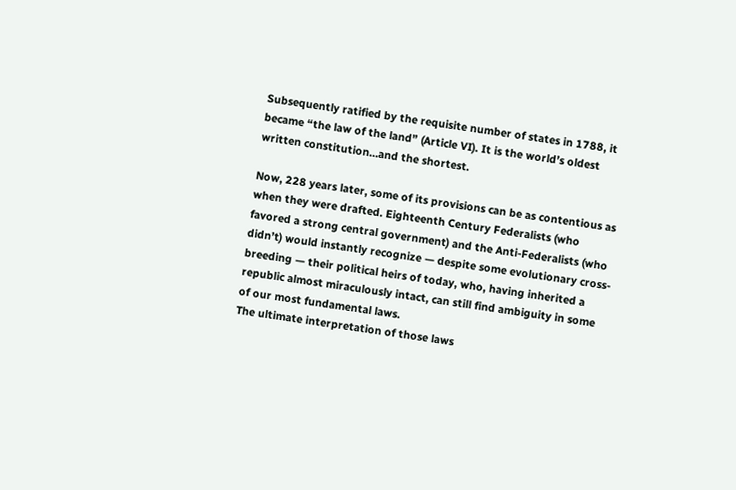Subsequently ratified by the requisite number of states in 1788, it became “the law of the land” (Article VI). It is the world’s oldest written constitution…and the shortest.

Now, 228 years later, some of its provisions can be as contentious as when they were drafted. Eighteenth Century Federalists (who favored a strong central government) and the Anti-Federalists (who didn’t) would instantly recognize — despite some evolutionary cross-breeding — their political heirs of today, who, having inherited a republic almost miraculously intact, can still find ambiguity in some of our most fundamental laws.
The ultimate interpretation of those laws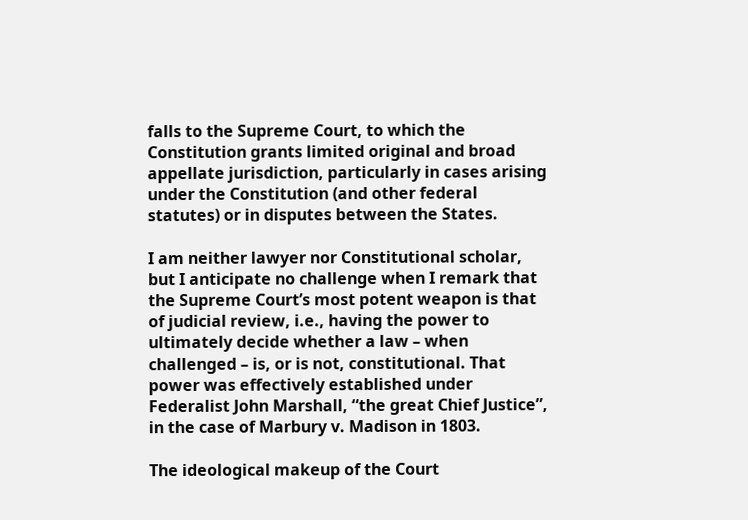falls to the Supreme Court, to which the Constitution grants limited original and broad appellate jurisdiction, particularly in cases arising under the Constitution (and other federal statutes) or in disputes between the States.

I am neither lawyer nor Constitutional scholar, but I anticipate no challenge when I remark that the Supreme Court’s most potent weapon is that of judicial review, i.e., having the power to ultimately decide whether a law – when challenged – is, or is not, constitutional. That power was effectively established under Federalist John Marshall, “the great Chief Justice”, in the case of Marbury v. Madison in 1803.

The ideological makeup of the Court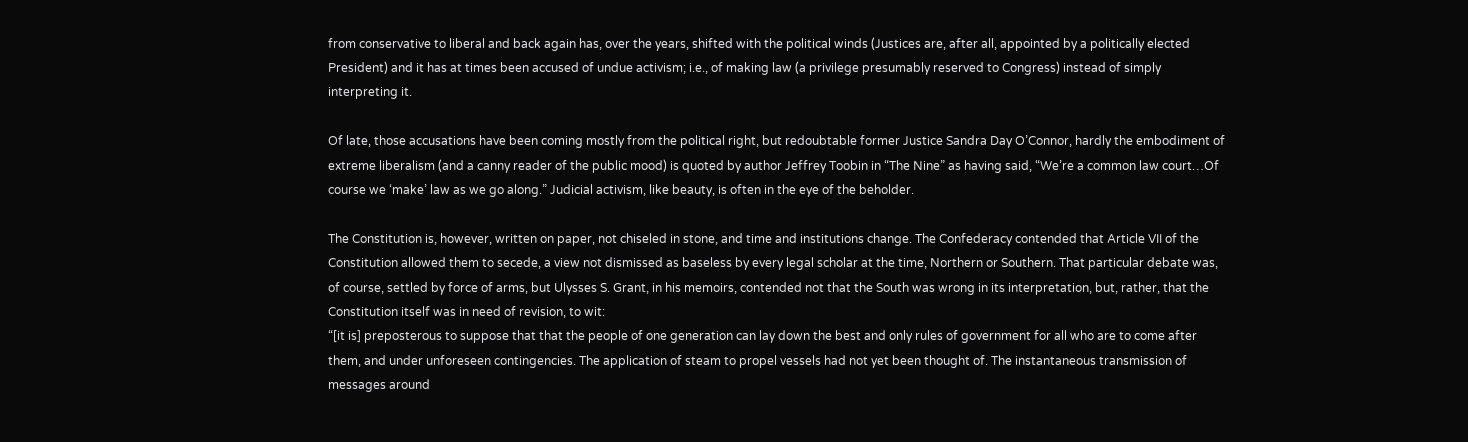from conservative to liberal and back again has, over the years, shifted with the political winds (Justices are, after all, appointed by a politically elected President) and it has at times been accused of undue activism; i.e., of making law (a privilege presumably reserved to Congress) instead of simply interpreting it.

Of late, those accusations have been coming mostly from the political right, but redoubtable former Justice Sandra Day O’Connor, hardly the embodiment of extreme liberalism (and a canny reader of the public mood) is quoted by author Jeffrey Toobin in “The Nine” as having said, “We’re a common law court…Of course we ‘make’ law as we go along.” Judicial activism, like beauty, is often in the eye of the beholder.

The Constitution is, however, written on paper, not chiseled in stone, and time and institutions change. The Confederacy contended that Article VII of the Constitution allowed them to secede, a view not dismissed as baseless by every legal scholar at the time, Northern or Southern. That particular debate was, of course, settled by force of arms, but Ulysses S. Grant, in his memoirs, contended not that the South was wrong in its interpretation, but, rather, that the Constitution itself was in need of revision, to wit:
“[it is] preposterous to suppose that that the people of one generation can lay down the best and only rules of government for all who are to come after them, and under unforeseen contingencies. The application of steam to propel vessels had not yet been thought of. The instantaneous transmission of messages around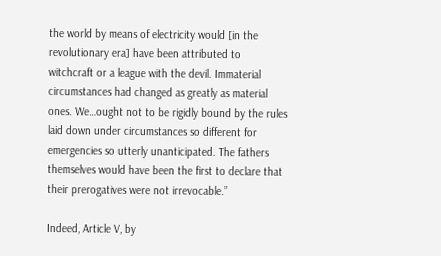the world by means of electricity would [in the revolutionary era] have been attributed to witchcraft or a league with the devil. Immaterial circumstances had changed as greatly as material ones. We…ought not to be rigidly bound by the rules laid down under circumstances so different for emergencies so utterly unanticipated. The fathers themselves would have been the first to declare that their prerogatives were not irrevocable.”

Indeed, Article V, by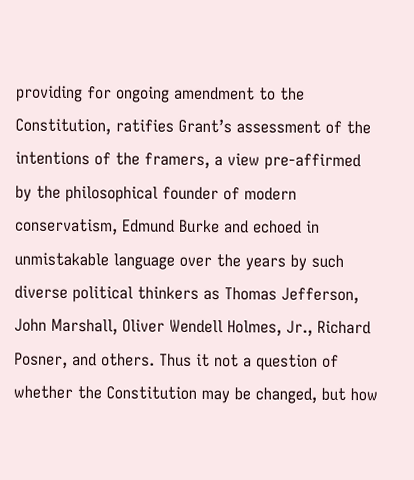providing for ongoing amendment to the Constitution, ratifies Grant’s assessment of the intentions of the framers, a view pre-affirmed by the philosophical founder of modern conservatism, Edmund Burke and echoed in unmistakable language over the years by such diverse political thinkers as Thomas Jefferson, John Marshall, Oliver Wendell Holmes, Jr., Richard Posner, and others. Thus it not a question of whether the Constitution may be changed, but how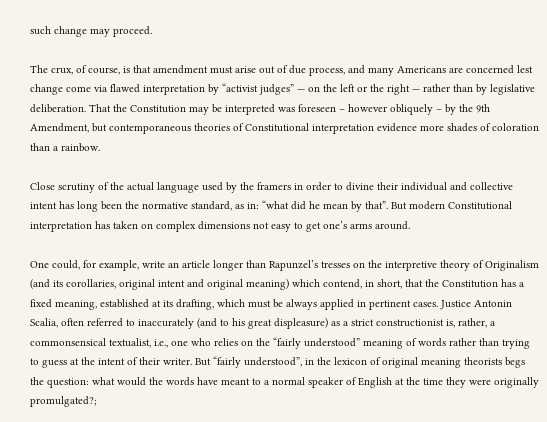such change may proceed.

The crux, of course, is that amendment must arise out of due process, and many Americans are concerned lest change come via flawed interpretation by “activist judges” — on the left or the right — rather than by legislative deliberation. That the Constitution may be interpreted was foreseen – however obliquely – by the 9th Amendment, but contemporaneous theories of Constitutional interpretation evidence more shades of coloration than a rainbow.

Close scrutiny of the actual language used by the framers in order to divine their individual and collective intent has long been the normative standard, as in: “what did he mean by that”. But modern Constitutional interpretation has taken on complex dimensions not easy to get one’s arms around.

One could, for example, write an article longer than Rapunzel’s tresses on the interpretive theory of Originalism (and its corollaries, original intent and original meaning) which contend, in short, that the Constitution has a fixed meaning, established at its drafting, which must be always applied in pertinent cases. Justice Antonin Scalia, often referred to inaccurately (and to his great displeasure) as a strict constructionist is, rather, a commonsensical textualist, i.e., one who relies on the “fairly understood” meaning of words rather than trying to guess at the intent of their writer. But “fairly understood”, in the lexicon of original meaning theorists begs the question: what would the words have meant to a normal speaker of English at the time they were originally promulgated?;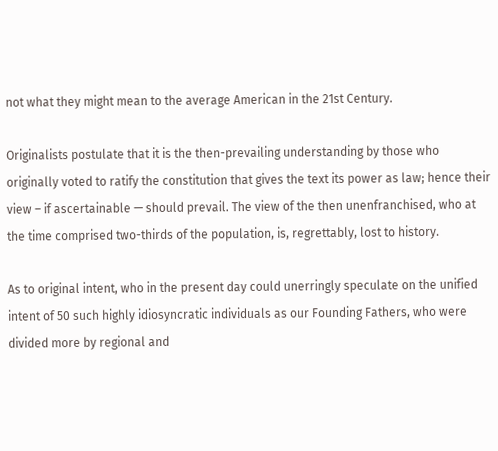not what they might mean to the average American in the 21st Century.

Originalists postulate that it is the then-prevailing understanding by those who originally voted to ratify the constitution that gives the text its power as law; hence their view – if ascertainable — should prevail. The view of the then unenfranchised, who at the time comprised two-thirds of the population, is, regrettably, lost to history.

As to original intent, who in the present day could unerringly speculate on the unified intent of 50 such highly idiosyncratic individuals as our Founding Fathers, who were divided more by regional and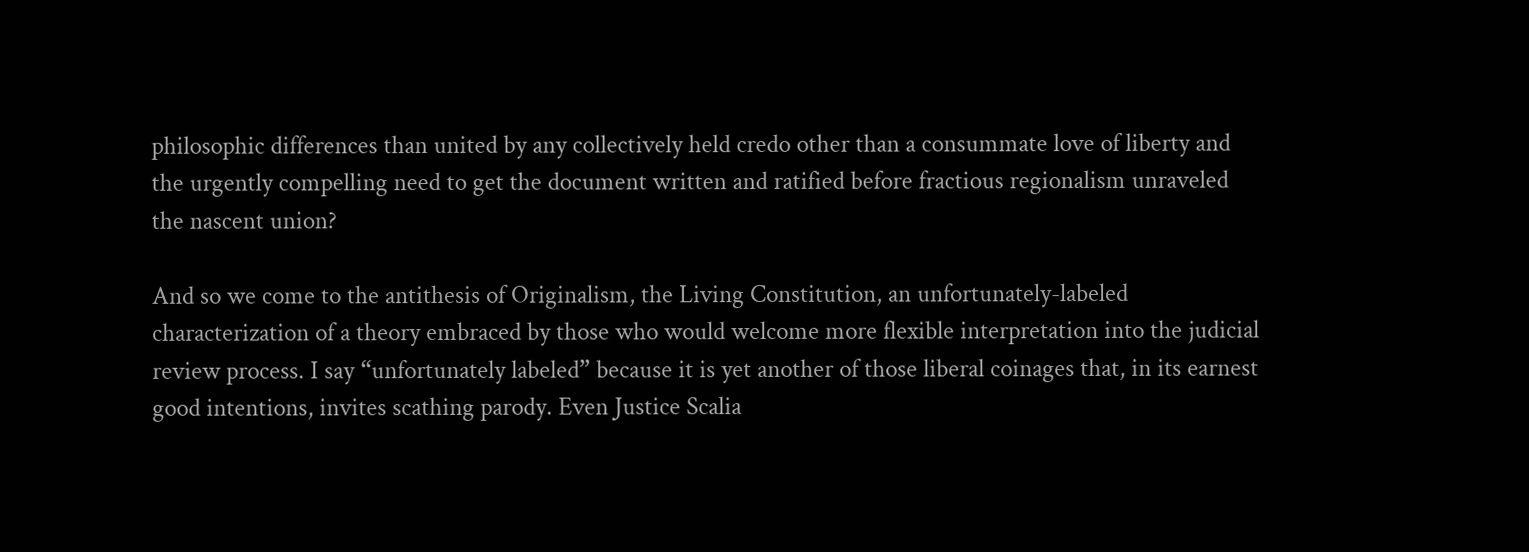philosophic differences than united by any collectively held credo other than a consummate love of liberty and the urgently compelling need to get the document written and ratified before fractious regionalism unraveled the nascent union?

And so we come to the antithesis of Originalism, the Living Constitution, an unfortunately-labeled characterization of a theory embraced by those who would welcome more flexible interpretation into the judicial review process. I say “unfortunately labeled” because it is yet another of those liberal coinages that, in its earnest good intentions, invites scathing parody. Even Justice Scalia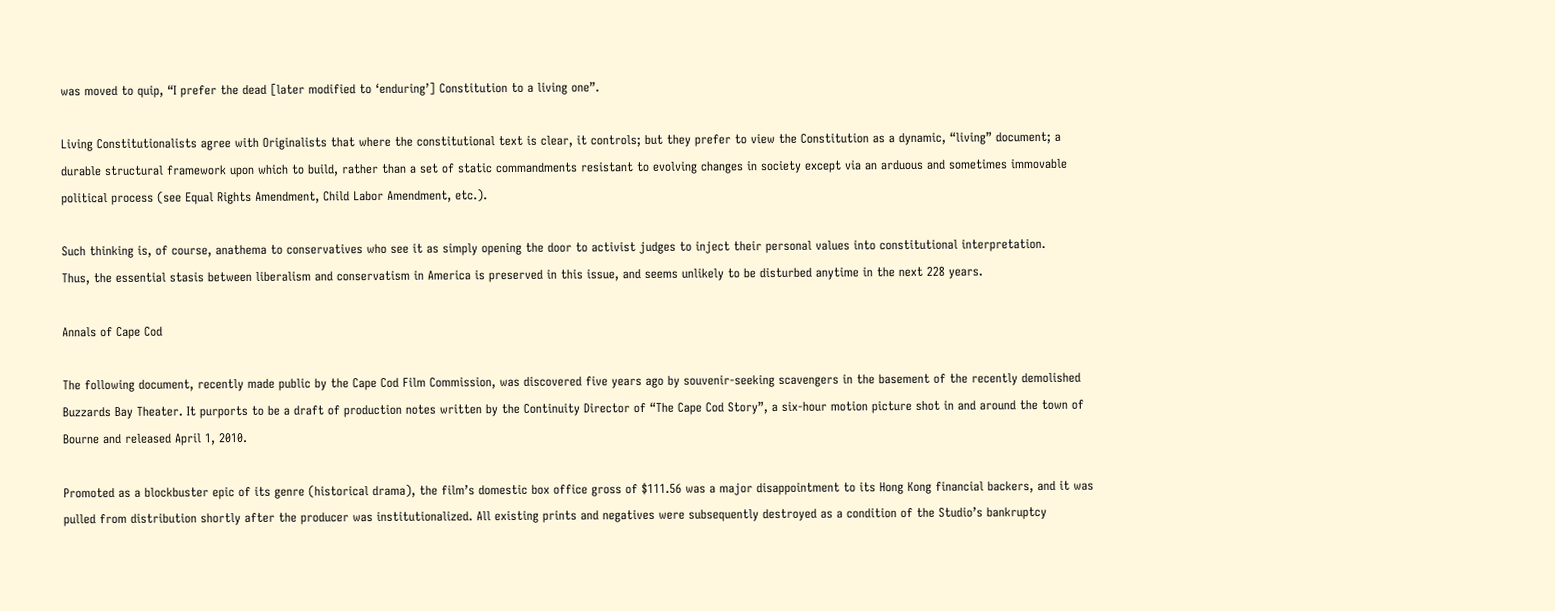was moved to quip, “I prefer the dead [later modified to ‘enduring’] Constitution to a living one”.

Living Constitutionalists agree with Originalists that where the constitutional text is clear, it controls; but they prefer to view the Constitution as a dynamic, “living” document; a durable structural framework upon which to build, rather than a set of static commandments resistant to evolving changes in society except via an arduous and sometimes immovable political process (see Equal Rights Amendment, Child Labor Amendment, etc.).

Such thinking is, of course, anathema to conservatives who see it as simply opening the door to activist judges to inject their personal values into constitutional interpretation.
Thus, the essential stasis between liberalism and conservatism in America is preserved in this issue, and seems unlikely to be disturbed anytime in the next 228 years.

Annals of Cape Cod

The following document, recently made public by the Cape Cod Film Commission, was discovered five years ago by souvenir-seeking scavengers in the basement of the recently demolished Buzzards Bay Theater. It purports to be a draft of production notes written by the Continuity Director of “The Cape Cod Story”, a six-hour motion picture shot in and around the town of Bourne and released April 1, 2010.

Promoted as a blockbuster epic of its genre (historical drama), the film’s domestic box office gross of $111.56 was a major disappointment to its Hong Kong financial backers, and it was pulled from distribution shortly after the producer was institutionalized. All existing prints and negatives were subsequently destroyed as a condition of the Studio’s bankruptcy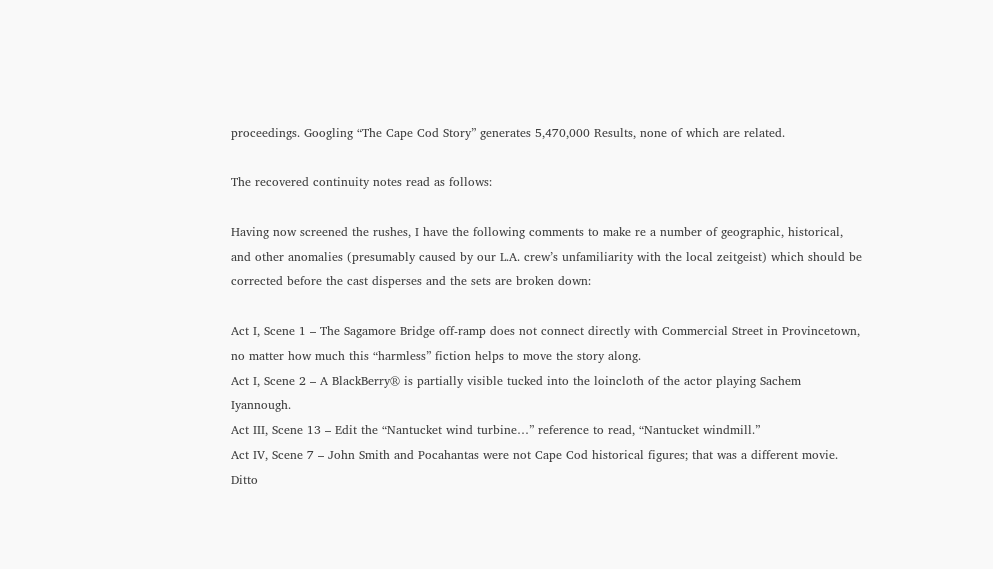proceedings. Googling “The Cape Cod Story” generates 5,470,000 Results, none of which are related.

The recovered continuity notes read as follows:

Having now screened the rushes, I have the following comments to make re a number of geographic, historical, and other anomalies (presumably caused by our L.A. crew’s unfamiliarity with the local zeitgeist) which should be corrected before the cast disperses and the sets are broken down:

Act I, Scene 1 – The Sagamore Bridge off-ramp does not connect directly with Commercial Street in Provincetown, no matter how much this “harmless” fiction helps to move the story along.
Act I, Scene 2 – A BlackBerry® is partially visible tucked into the loincloth of the actor playing Sachem Iyannough.
Act III, Scene 13 – Edit the “Nantucket wind turbine…” reference to read, “Nantucket windmill.”
Act IV, Scene 7 – John Smith and Pocahantas were not Cape Cod historical figures; that was a different movie. Ditto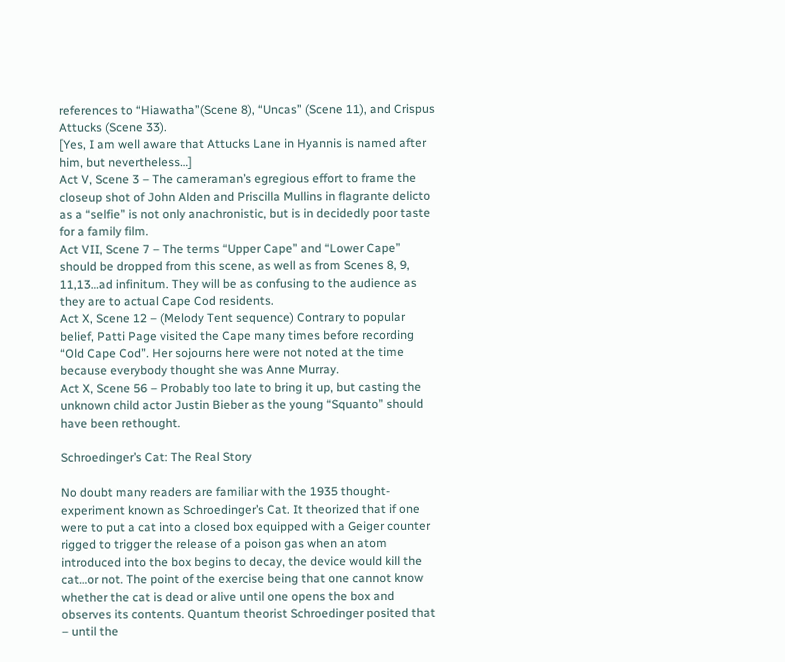references to “Hiawatha”(Scene 8), “Uncas” (Scene 11), and Crispus Attucks (Scene 33).
[Yes, I am well aware that Attucks Lane in Hyannis is named after him, but nevertheless…]
Act V, Scene 3 – The cameraman’s egregious effort to frame the closeup shot of John Alden and Priscilla Mullins in flagrante delicto as a “selfie” is not only anachronistic, but is in decidedly poor taste for a family film.
Act VII, Scene 7 – The terms “Upper Cape” and “Lower Cape” should be dropped from this scene, as well as from Scenes 8, 9, 11,13…ad infinitum. They will be as confusing to the audience as they are to actual Cape Cod residents.
Act X, Scene 12 – (Melody Tent sequence) Contrary to popular belief, Patti Page visited the Cape many times before recording “Old Cape Cod”. Her sojourns here were not noted at the time because everybody thought she was Anne Murray.
Act X, Scene 56 – Probably too late to bring it up, but casting the unknown child actor Justin Bieber as the young “Squanto” should have been rethought.

Schroedinger’s Cat: The Real Story

No doubt many readers are familiar with the 1935 thought-experiment known as Schroedinger’s Cat. It theorized that if one were to put a cat into a closed box equipped with a Geiger counter rigged to trigger the release of a poison gas when an atom introduced into the box begins to decay, the device would kill the cat…or not. The point of the exercise being that one cannot know whether the cat is dead or alive until one opens the box and observes its contents. Quantum theorist Schroedinger posited that – until the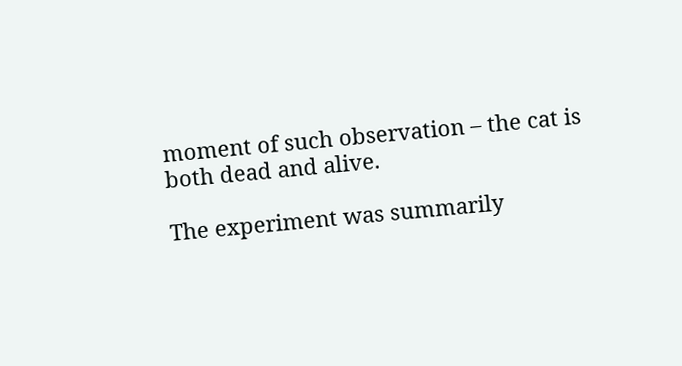moment of such observation – the cat is both dead and alive.

The experiment was summarily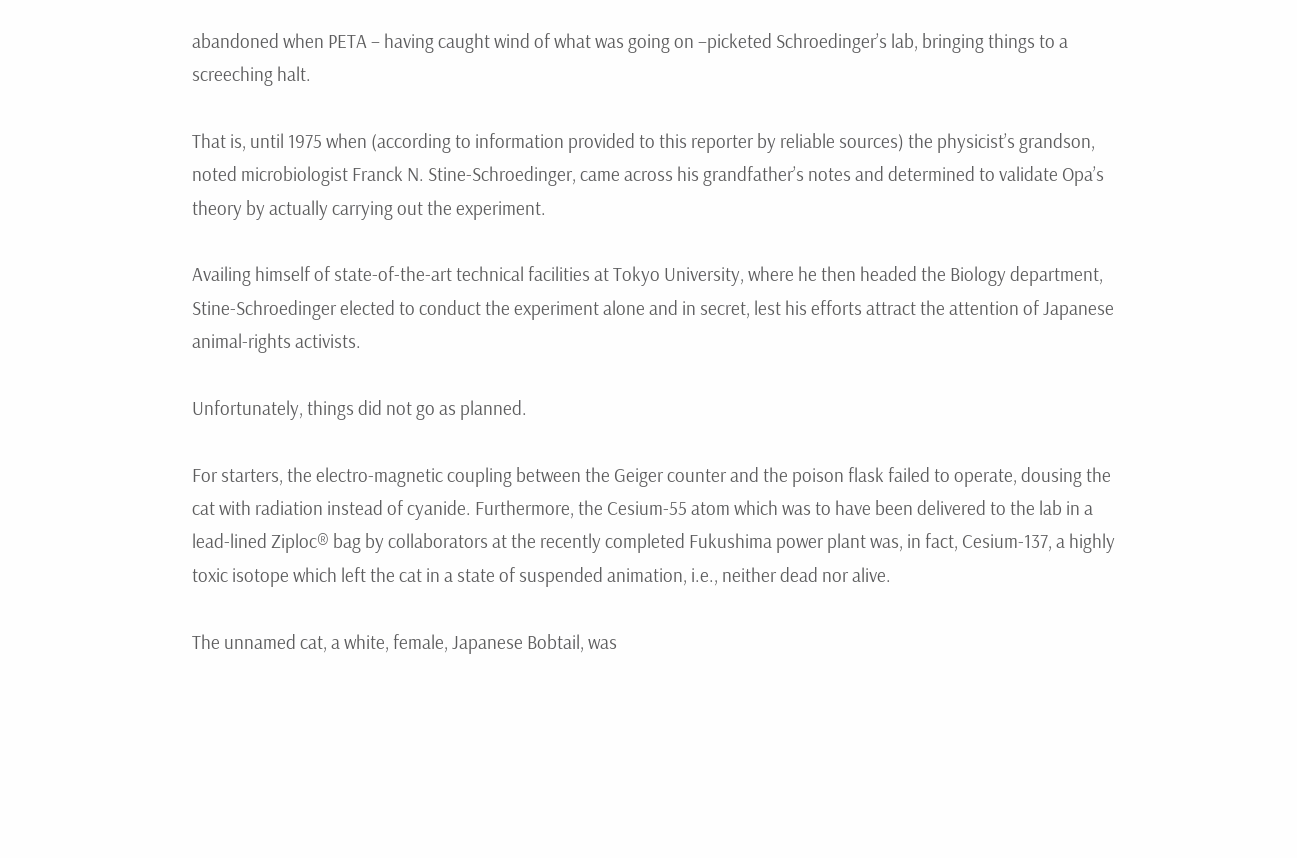abandoned when PETA – having caught wind of what was going on –picketed Schroedinger’s lab, bringing things to a screeching halt.

That is, until 1975 when (according to information provided to this reporter by reliable sources) the physicist’s grandson, noted microbiologist Franck N. Stine-Schroedinger, came across his grandfather’s notes and determined to validate Opa’s theory by actually carrying out the experiment.

Availing himself of state-of-the-art technical facilities at Tokyo University, where he then headed the Biology department, Stine-Schroedinger elected to conduct the experiment alone and in secret, lest his efforts attract the attention of Japanese animal-rights activists.

Unfortunately, things did not go as planned.

For starters, the electro-magnetic coupling between the Geiger counter and the poison flask failed to operate, dousing the cat with radiation instead of cyanide. Furthermore, the Cesium-55 atom which was to have been delivered to the lab in a lead-lined Ziploc® bag by collaborators at the recently completed Fukushima power plant was, in fact, Cesium-137, a highly toxic isotope which left the cat in a state of suspended animation, i.e., neither dead nor alive.

The unnamed cat, a white, female, Japanese Bobtail, was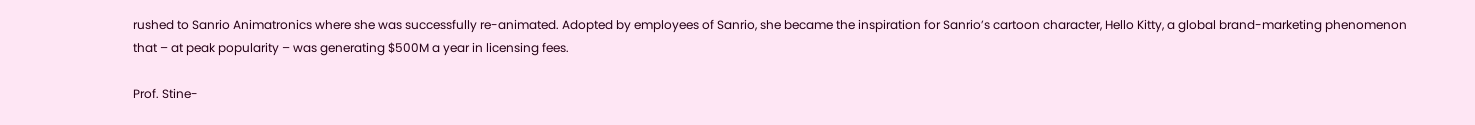rushed to Sanrio Animatronics where she was successfully re-animated. Adopted by employees of Sanrio, she became the inspiration for Sanrio’s cartoon character, Hello Kitty, a global brand-marketing phenomenon that – at peak popularity – was generating $500M a year in licensing fees.

Prof. Stine-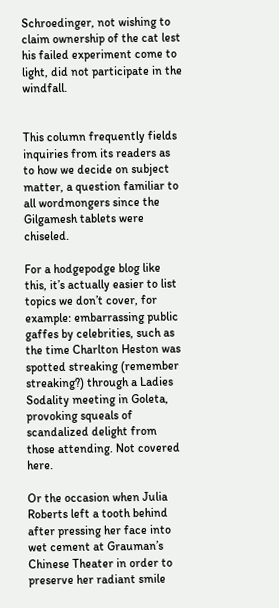Schroedinger, not wishing to claim ownership of the cat lest his failed experiment come to light, did not participate in the windfall.


This column frequently fields inquiries from its readers as to how we decide on subject matter, a question familiar to all wordmongers since the Gilgamesh tablets were chiseled.

For a hodgepodge blog like this, it’s actually easier to list topics we don’t cover, for example: embarrassing public gaffes by celebrities, such as the time Charlton Heston was spotted streaking (remember streaking?) through a Ladies Sodality meeting in Goleta, provoking squeals of scandalized delight from those attending. Not covered here.

Or the occasion when Julia Roberts left a tooth behind after pressing her face into wet cement at Grauman’s Chinese Theater in order to preserve her radiant smile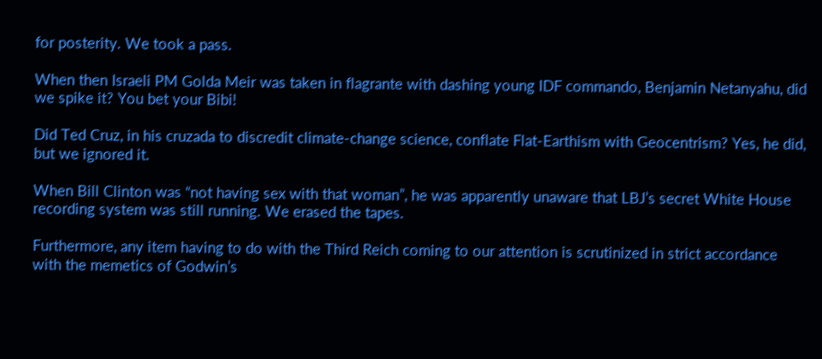for posterity. We took a pass.

When then Israeli PM Golda Meir was taken in flagrante with dashing young IDF commando, Benjamin Netanyahu, did we spike it? You bet your Bibi!

Did Ted Cruz, in his cruzada to discredit climate-change science, conflate Flat-Earthism with Geocentrism? Yes, he did, but we ignored it.

When Bill Clinton was “not having sex with that woman”, he was apparently unaware that LBJ’s secret White House recording system was still running. We erased the tapes.

Furthermore, any item having to do with the Third Reich coming to our attention is scrutinized in strict accordance with the memetics of Godwin’s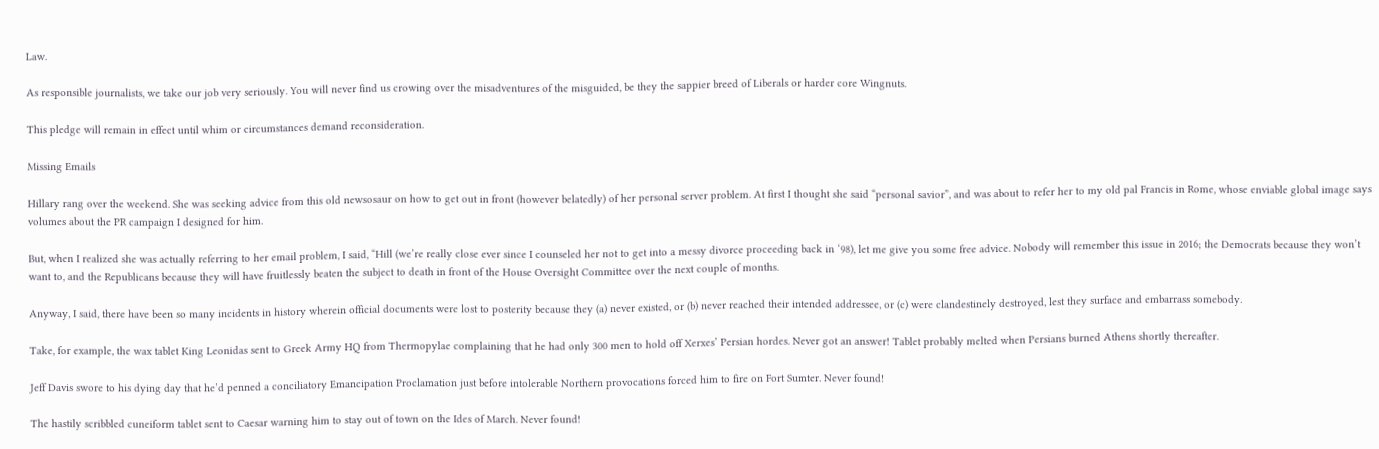Law.

As responsible journalists, we take our job very seriously. You will never find us crowing over the misadventures of the misguided, be they the sappier breed of Liberals or harder core Wingnuts.

This pledge will remain in effect until whim or circumstances demand reconsideration.

Missing Emails

Hillary rang over the weekend. She was seeking advice from this old newsosaur on how to get out in front (however belatedly) of her personal server problem. At first I thought she said “personal savior”, and was about to refer her to my old pal Francis in Rome, whose enviable global image says volumes about the PR campaign I designed for him.

But, when I realized she was actually referring to her email problem, I said, “Hill (we’re really close ever since I counseled her not to get into a messy divorce proceeding back in ‘98), let me give you some free advice. Nobody will remember this issue in 2016; the Democrats because they won’t want to, and the Republicans because they will have fruitlessly beaten the subject to death in front of the House Oversight Committee over the next couple of months.

Anyway, I said, there have been so many incidents in history wherein official documents were lost to posterity because they (a) never existed, or (b) never reached their intended addressee, or (c) were clandestinely destroyed, lest they surface and embarrass somebody.

Take, for example, the wax tablet King Leonidas sent to Greek Army HQ from Thermopylae complaining that he had only 300 men to hold off Xerxes’ Persian hordes. Never got an answer! Tablet probably melted when Persians burned Athens shortly thereafter.

Jeff Davis swore to his dying day that he’d penned a conciliatory Emancipation Proclamation just before intolerable Northern provocations forced him to fire on Fort Sumter. Never found!

The hastily scribbled cuneiform tablet sent to Caesar warning him to stay out of town on the Ides of March. Never found!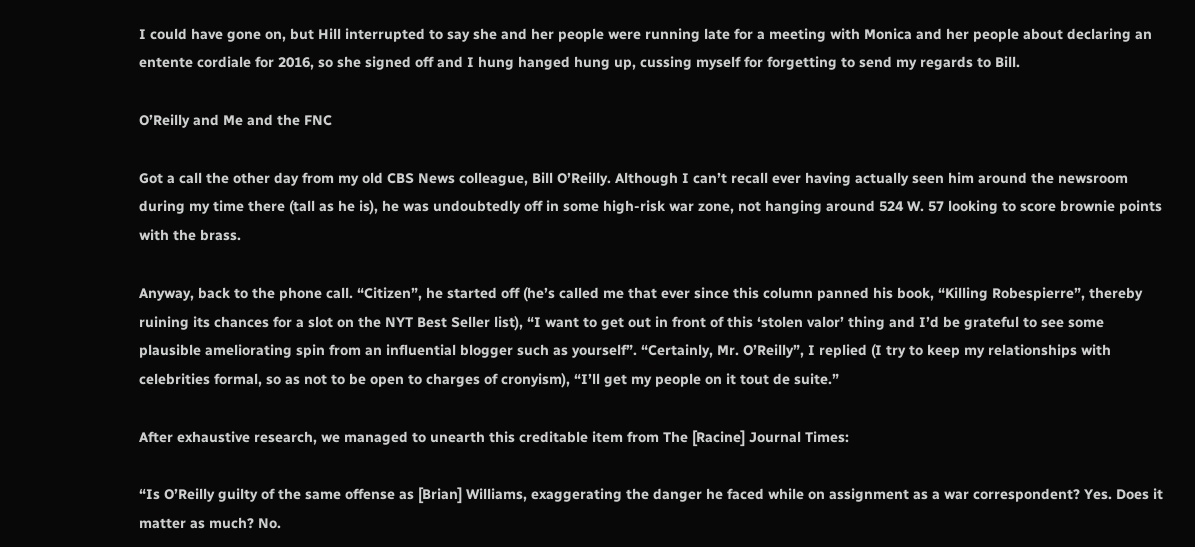I could have gone on, but Hill interrupted to say she and her people were running late for a meeting with Monica and her people about declaring an entente cordiale for 2016, so she signed off and I hung hanged hung up, cussing myself for forgetting to send my regards to Bill.

O’Reilly and Me and the FNC

Got a call the other day from my old CBS News colleague, Bill O’Reilly. Although I can’t recall ever having actually seen him around the newsroom during my time there (tall as he is), he was undoubtedly off in some high-risk war zone, not hanging around 524 W. 57 looking to score brownie points with the brass.

Anyway, back to the phone call. “Citizen”, he started off (he’s called me that ever since this column panned his book, “Killing Robespierre”, thereby ruining its chances for a slot on the NYT Best Seller list), “I want to get out in front of this ‘stolen valor’ thing and I’d be grateful to see some plausible ameliorating spin from an influential blogger such as yourself”. “Certainly, Mr. O’Reilly”, I replied (I try to keep my relationships with celebrities formal, so as not to be open to charges of cronyism), “I’ll get my people on it tout de suite.”

After exhaustive research, we managed to unearth this creditable item from The [Racine] Journal Times:

“Is O’Reilly guilty of the same offense as [Brian] Williams, exaggerating the danger he faced while on assignment as a war correspondent? Yes. Does it matter as much? No.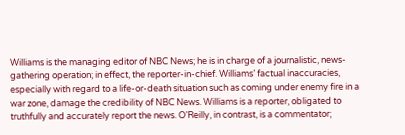Williams is the managing editor of NBC News; he is in charge of a journalistic, news-gathering operation; in effect, the reporter-in-chief. Williams’ factual inaccuracies, especially with regard to a life-or-death situation such as coming under enemy fire in a war zone, damage the credibility of NBC News. Williams is a reporter, obligated to truthfully and accurately report the news. O’Reilly, in contrast, is a commentator;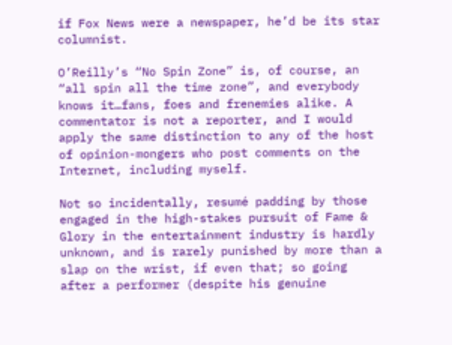if Fox News were a newspaper, he’d be its star columnist.

O’Reilly’s “No Spin Zone” is, of course, an “all spin all the time zone”, and everybody knows it…fans, foes and frenemies alike. A commentator is not a reporter, and I would apply the same distinction to any of the host of opinion-mongers who post comments on the Internet, including myself.

Not so incidentally, resumé padding by those engaged in the high-stakes pursuit of Fame & Glory in the entertainment industry is hardly unknown, and is rarely punished by more than a slap on the wrist, if even that; so going after a performer (despite his genuine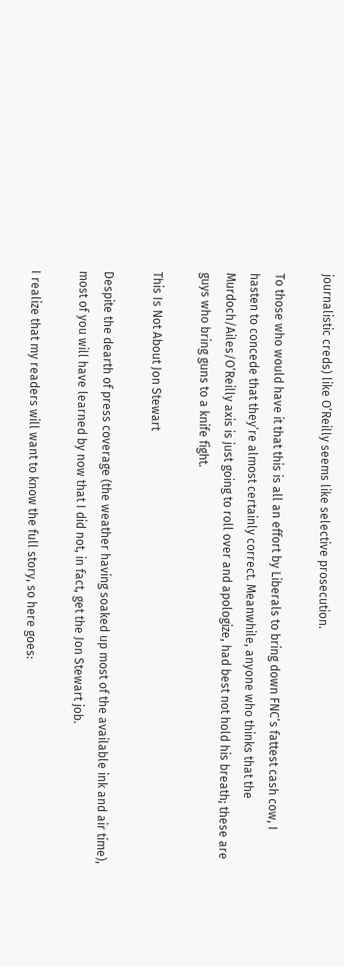journalistic creds) like O’Reilly seems like selective prosecution.

To those who would have it that this is all an effort by Liberals to bring down FNC’s fattest cash cow, I hasten to concede that they’re almost certainly correct. Meanwhile, anyone who thinks that the Murdoch/Ailes/O’Reilly axis is just going to roll over and apologize, had best not hold his breath; these are guys who bring guns to a knife fight.

This Is Not About Jon Stewart

Despite the dearth of press coverage (the weather having soaked up most of the available ink and air time), most of you will have learned by now that I did not, in fact, get the Jon Stewart job.

I realize that my readers will want to know the full story, so here goes: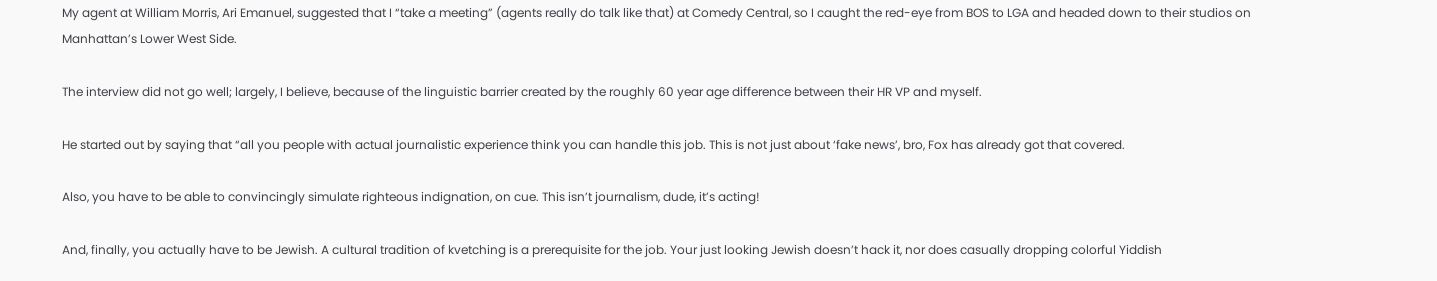My agent at William Morris, Ari Emanuel, suggested that I “take a meeting” (agents really do talk like that) at Comedy Central, so I caught the red-eye from BOS to LGA and headed down to their studios on Manhattan’s Lower West Side.

The interview did not go well; largely, I believe, because of the linguistic barrier created by the roughly 60 year age difference between their HR VP and myself.

He started out by saying that “all you people with actual journalistic experience think you can handle this job. This is not just about ‘fake news’, bro, Fox has already got that covered.

Also, you have to be able to convincingly simulate righteous indignation, on cue. This isn’t journalism, dude, it’s acting!

And, finally, you actually have to be Jewish. A cultural tradition of kvetching is a prerequisite for the job. Your just looking Jewish doesn’t hack it, nor does casually dropping colorful Yiddish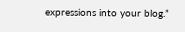expressions into your blog.”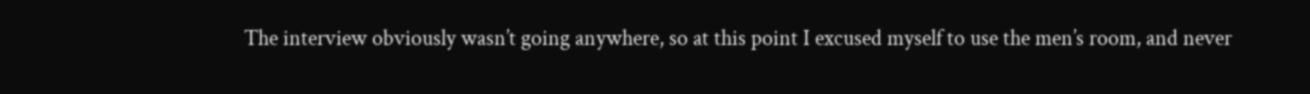The interview obviously wasn’t going anywhere, so at this point I excused myself to use the men’s room, and never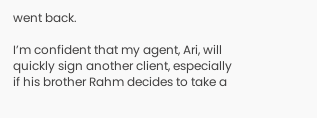went back.

I’m confident that my agent, Ari, will quickly sign another client, especially if his brother Rahm decides to take a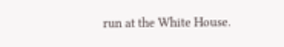run at the White House.